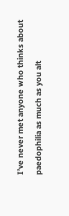I’ve never met anyone who thinks about paedophilia as much as you alt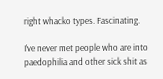right whacko types. Fascinating.

I’ve never met people who are into paedophilia and other sick shit as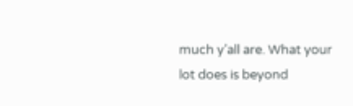much y’all are. What your lot does is beyond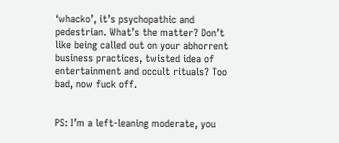‘whacko’, it’s psychopathic and pedestrian. What’s the matter? Don’t like being called out on your abhorrent business practices, twisted idea of entertainment and occult rituals? Too bad, now fuck off.


PS: I’m a left-leaning moderate, you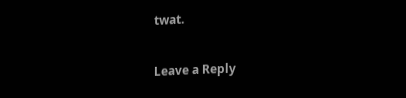twat.

Leave a Reply